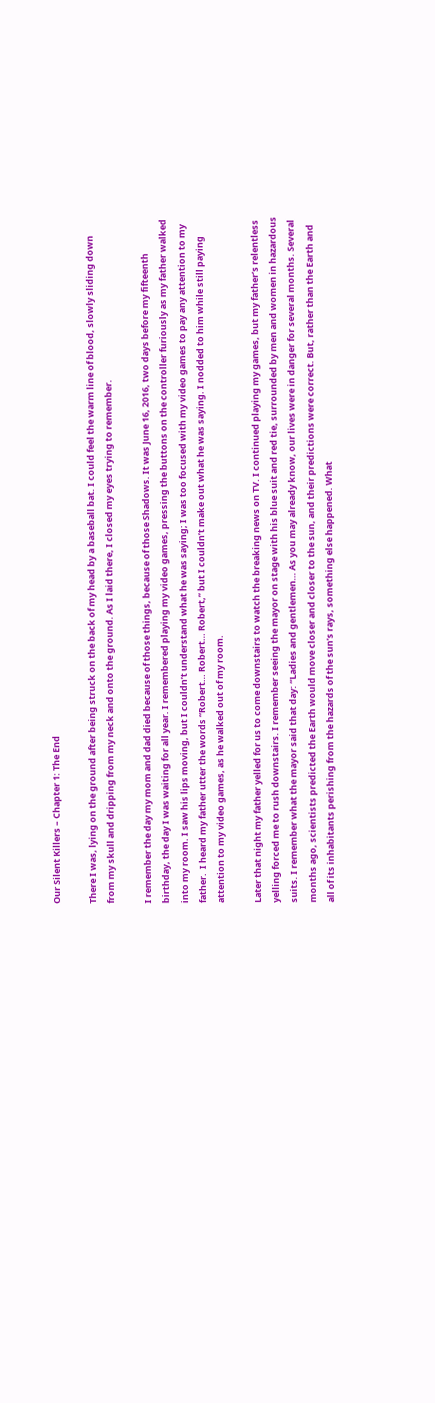Our Silent Killers – Chapter 1: The End

There I was, lying on the ground after being struck on the back of my head by a baseball bat. I could feel the warm line of blood, slowly sliding down from my skull and dripping from my neck and onto the ground. As I laid there, I closed my eyes trying to remember.

I remember the day my mom and dad died because of those things, because of those Shadows. It was June 16, 2016, two days before my fifteenth birthday, the day I was waiting for all year. I remembered playing my video games, pressing the buttons on the controller furiously as my father walked into my room. I saw his lips moving, but I couldn’t understand what he was saying; I was too focused with my video games to pay any attention to my father.  I heard my father utter the words “Robert… Robert… Robert,” but I couldn’t make out what he was saying. I nodded to him while still paying attention to my video games, as he walked out of my room.

Later that night my father yelled for us to come downstairs to watch the breaking news on TV. I continued playing my games, but my father’s relentless yelling forced me to rush downstairs. I remember seeing the mayor on stage with his blue suit and red tie, surrounded by men and women in hazardous suits. I remember what the mayor said that day: “Ladies and gentlemen… As you may already know, our lives were in danger for several months. Several months ago, scientists predicted the Earth would move closer and closer to the sun, and their predictions were correct. But, rather than the Earth and all of its inhabitants perishing from the hazards of the sun’s rays, something else happened. What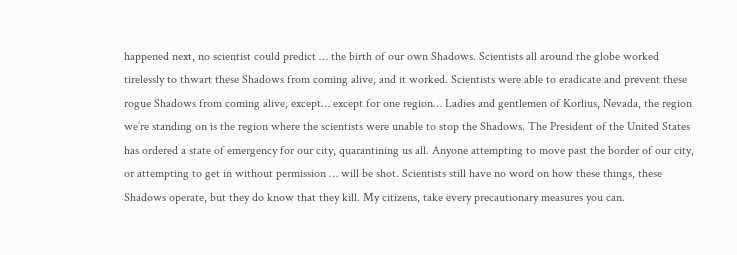happened next, no scientist could predict … the birth of our own Shadows. Scientists all around the globe worked tirelessly to thwart these Shadows from coming alive, and it worked. Scientists were able to eradicate and prevent these rogue Shadows from coming alive, except… except for one region… Ladies and gentlemen of Korlius, Nevada, the region we’re standing on is the region where the scientists were unable to stop the Shadows. The President of the United States has ordered a state of emergency for our city, quarantining us all. Anyone attempting to move past the border of our city, or attempting to get in without permission … will be shot. Scientists still have no word on how these things, these Shadows operate, but they do know that they kill. My citizens, take every precautionary measures you can.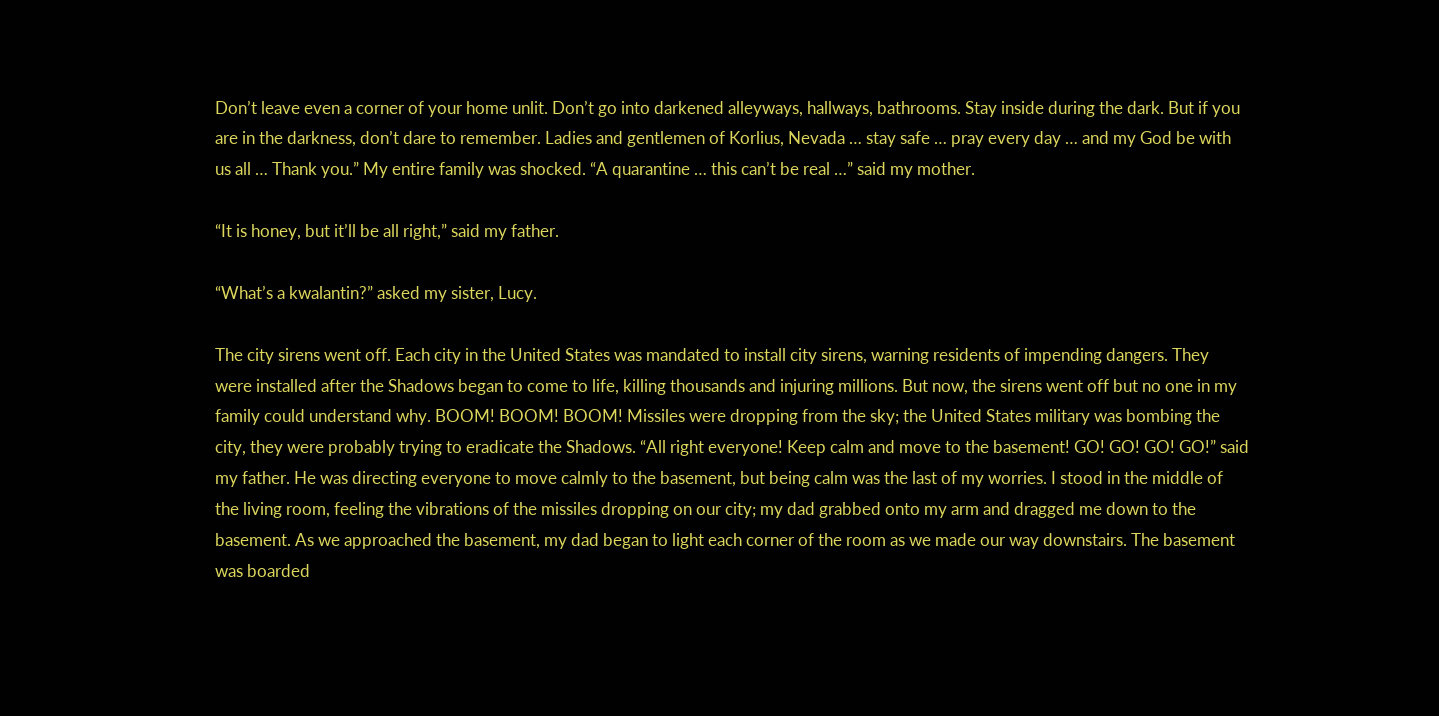Don’t leave even a corner of your home unlit. Don’t go into darkened alleyways, hallways, bathrooms. Stay inside during the dark. But if you are in the darkness, don’t dare to remember. Ladies and gentlemen of Korlius, Nevada … stay safe … pray every day … and my God be with us all … Thank you.” My entire family was shocked. “A quarantine … this can’t be real …” said my mother.

“It is honey, but it’ll be all right,” said my father.

“What’s a kwalantin?” asked my sister, Lucy.

The city sirens went off. Each city in the United States was mandated to install city sirens, warning residents of impending dangers. They were installed after the Shadows began to come to life, killing thousands and injuring millions. But now, the sirens went off but no one in my family could understand why. BOOM! BOOM! BOOM! Missiles were dropping from the sky; the United States military was bombing the city, they were probably trying to eradicate the Shadows. “All right everyone! Keep calm and move to the basement! GO! GO! GO! GO!” said my father. He was directing everyone to move calmly to the basement, but being calm was the last of my worries. I stood in the middle of the living room, feeling the vibrations of the missiles dropping on our city; my dad grabbed onto my arm and dragged me down to the basement. As we approached the basement, my dad began to light each corner of the room as we made our way downstairs. The basement was boarded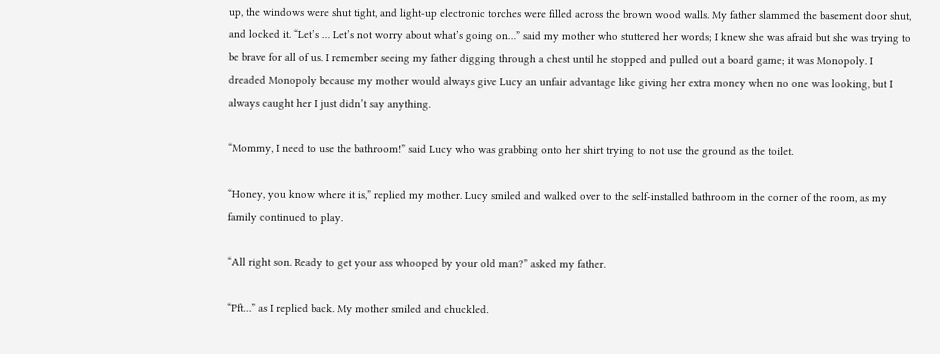up, the windows were shut tight, and light-up electronic torches were filled across the brown wood walls. My father slammed the basement door shut, and locked it. “Let’s … Let’s not worry about what’s going on…” said my mother who stuttered her words; I knew she was afraid but she was trying to be brave for all of us. I remember seeing my father digging through a chest until he stopped and pulled out a board game; it was Monopoly. I dreaded Monopoly because my mother would always give Lucy an unfair advantage like giving her extra money when no one was looking, but I always caught her I just didn’t say anything.

“Mommy, I need to use the bathroom!” said Lucy who was grabbing onto her shirt trying to not use the ground as the toilet.

“Honey, you know where it is,” replied my mother. Lucy smiled and walked over to the self-installed bathroom in the corner of the room, as my family continued to play.

“All right son. Ready to get your ass whooped by your old man?” asked my father.

“Pft…” as I replied back. My mother smiled and chuckled.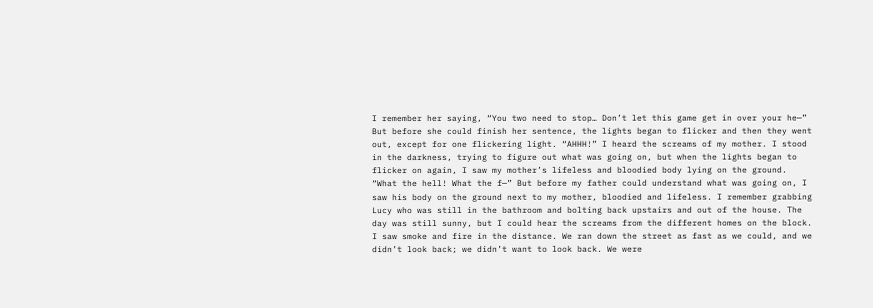I remember her saying, “You two need to stop… Don’t let this game get in over your he—” But before she could finish her sentence, the lights began to flicker and then they went out, except for one flickering light. “AHHH!” I heard the screams of my mother. I stood in the darkness, trying to figure out what was going on, but when the lights began to flicker on again, I saw my mother’s lifeless and bloodied body lying on the ground. “What the hell! What the f—” But before my father could understand what was going on, I saw his body on the ground next to my mother, bloodied and lifeless. I remember grabbing Lucy who was still in the bathroom and bolting back upstairs and out of the house. The day was still sunny, but I could hear the screams from the different homes on the block. I saw smoke and fire in the distance. We ran down the street as fast as we could, and we didn’t look back; we didn’t want to look back. We were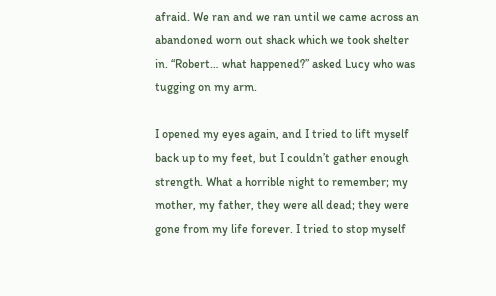afraid. We ran and we ran until we came across an abandoned worn out shack which we took shelter in. “Robert… what happened?” asked Lucy who was tugging on my arm.

I opened my eyes again, and I tried to lift myself back up to my feet, but I couldn’t gather enough strength. What a horrible night to remember; my mother, my father, they were all dead; they were gone from my life forever. I tried to stop myself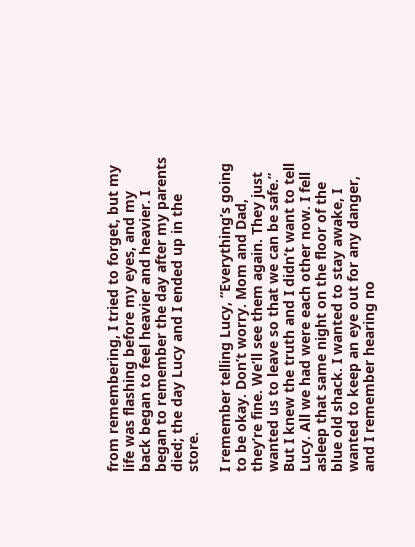from remembering, I tried to forget, but my life was flashing before my eyes, and my back began to feel heavier and heavier. I began to remember the day after my parents died; the day Lucy and I ended up in the store.

I remember telling Lucy, “Everything’s going to be okay. Don’t worry. Mom and Dad, they’re fine. We’ll see them again. They just wanted us to leave so that we can be safe.” But I knew the truth and I didn’t want to tell Lucy. All we had were each other now. I fell asleep that same night on the floor of the blue old shack. I wanted to stay awake, I wanted to keep an eye out for any danger, and I remember hearing no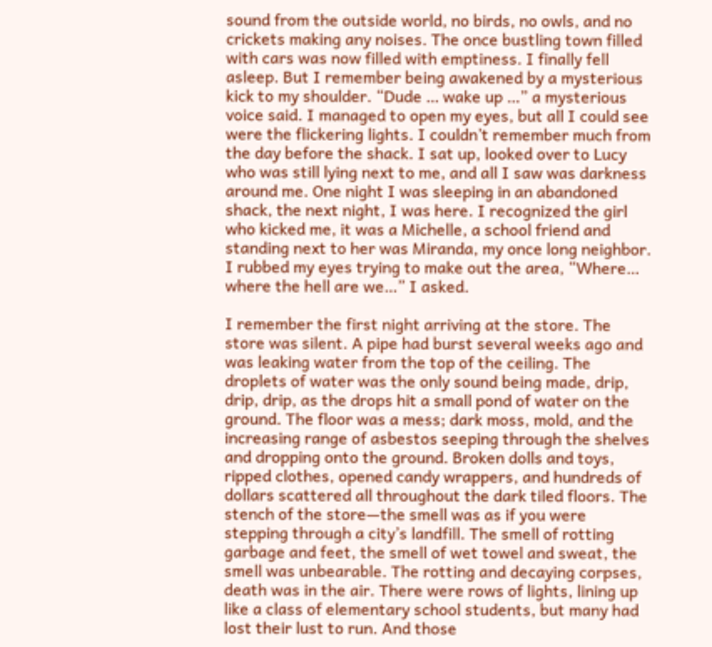sound from the outside world, no birds, no owls, and no crickets making any noises. The once bustling town filled with cars was now filled with emptiness. I finally fell asleep. But I remember being awakened by a mysterious kick to my shoulder. “Dude … wake up …” a mysterious voice said. I managed to open my eyes, but all I could see were the flickering lights. I couldn’t remember much from the day before the shack. I sat up, looked over to Lucy who was still lying next to me, and all I saw was darkness around me. One night I was sleeping in an abandoned shack, the next night, I was here. I recognized the girl who kicked me, it was a Michelle, a school friend and standing next to her was Miranda, my once long neighbor. I rubbed my eyes trying to make out the area, “Where… where the hell are we…” I asked.

I remember the first night arriving at the store. The store was silent. A pipe had burst several weeks ago and was leaking water from the top of the ceiling. The droplets of water was the only sound being made, drip, drip, drip, as the drops hit a small pond of water on the ground. The floor was a mess; dark moss, mold, and the increasing range of asbestos seeping through the shelves and dropping onto the ground. Broken dolls and toys, ripped clothes, opened candy wrappers, and hundreds of dollars scattered all throughout the dark tiled floors. The stench of the store—the smell was as if you were stepping through a city’s landfill. The smell of rotting garbage and feet, the smell of wet towel and sweat, the smell was unbearable. The rotting and decaying corpses, death was in the air. There were rows of lights, lining up like a class of elementary school students, but many had lost their lust to run. And those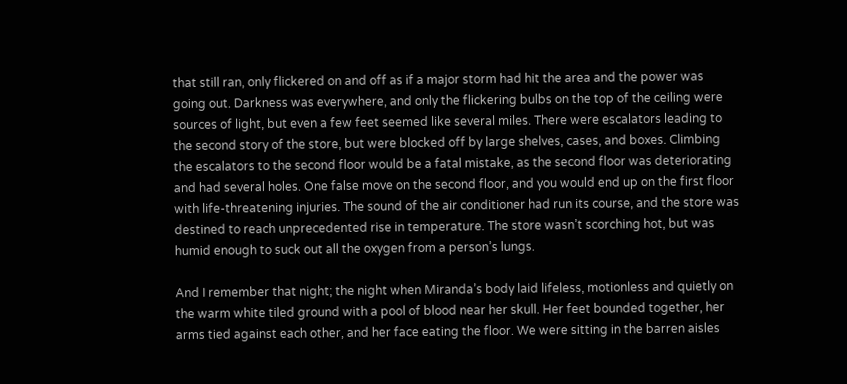that still ran, only flickered on and off as if a major storm had hit the area and the power was going out. Darkness was everywhere, and only the flickering bulbs on the top of the ceiling were sources of light, but even a few feet seemed like several miles. There were escalators leading to the second story of the store, but were blocked off by large shelves, cases, and boxes. Climbing the escalators to the second floor would be a fatal mistake, as the second floor was deteriorating and had several holes. One false move on the second floor, and you would end up on the first floor with life-threatening injuries. The sound of the air conditioner had run its course, and the store was destined to reach unprecedented rise in temperature. The store wasn’t scorching hot, but was humid enough to suck out all the oxygen from a person’s lungs.

And I remember that night; the night when Miranda’s body laid lifeless, motionless and quietly on the warm white tiled ground with a pool of blood near her skull. Her feet bounded together, her arms tied against each other, and her face eating the floor. We were sitting in the barren aisles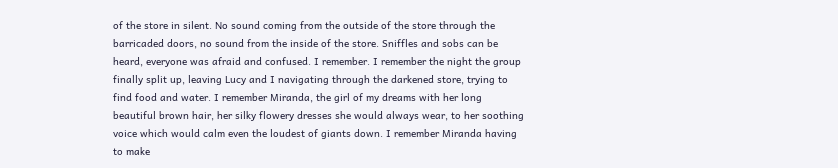of the store in silent. No sound coming from the outside of the store through the barricaded doors, no sound from the inside of the store. Sniffles and sobs can be heard, everyone was afraid and confused. I remember. I remember the night the group finally split up, leaving Lucy and I navigating through the darkened store, trying to find food and water. I remember Miranda, the girl of my dreams with her long beautiful brown hair, her silky flowery dresses she would always wear, to her soothing voice which would calm even the loudest of giants down. I remember Miranda having to make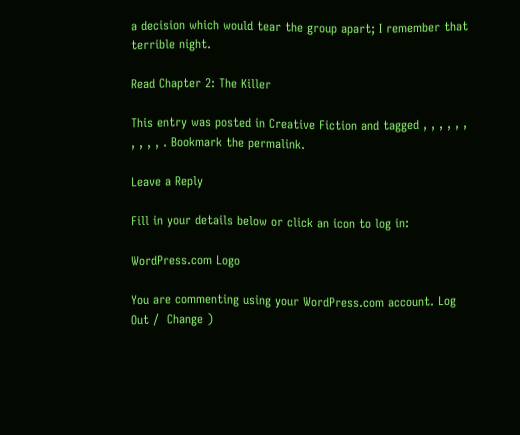a decision which would tear the group apart; I remember that terrible night.

Read Chapter 2: The Killer

This entry was posted in Creative Fiction and tagged , , , , , , , , , , . Bookmark the permalink.

Leave a Reply

Fill in your details below or click an icon to log in:

WordPress.com Logo

You are commenting using your WordPress.com account. Log Out /  Change )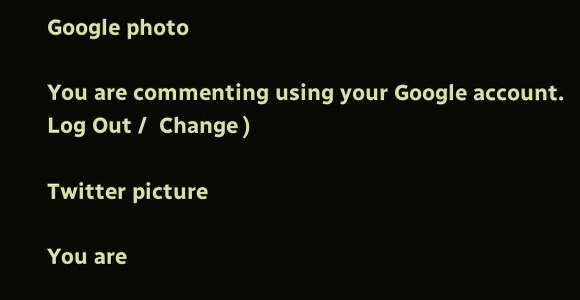Google photo

You are commenting using your Google account. Log Out /  Change )

Twitter picture

You are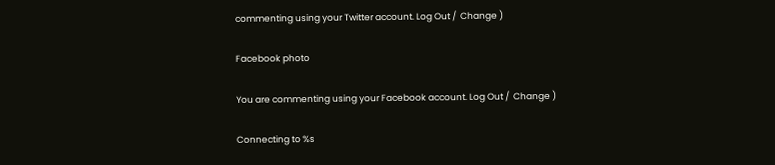commenting using your Twitter account. Log Out /  Change )

Facebook photo

You are commenting using your Facebook account. Log Out /  Change )

Connecting to %s